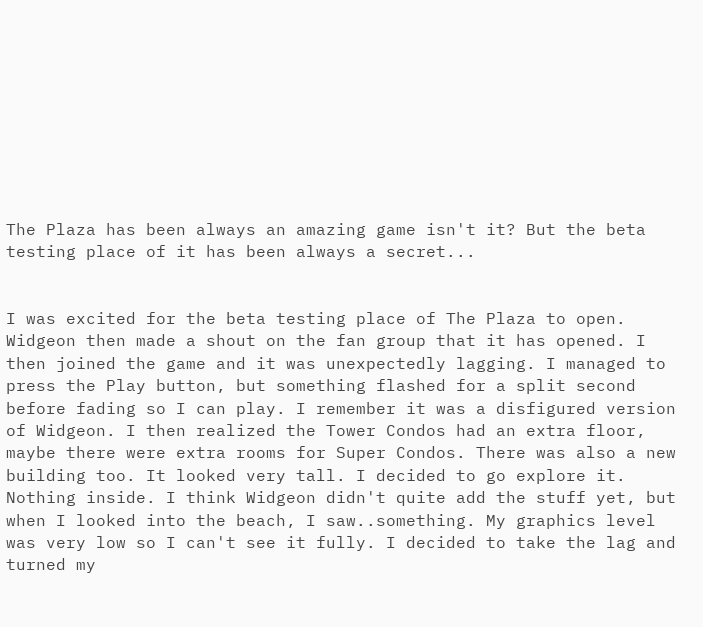The Plaza has been always an amazing game isn't it? But the beta testing place of it has been always a secret...


I was excited for the beta testing place of The Plaza to open. Widgeon then made a shout on the fan group that it has opened. I then joined the game and it was unexpectedly lagging. I managed to press the Play button, but something flashed for a split second before fading so I can play. I remember it was a disfigured version of Widgeon. I then realized the Tower Condos had an extra floor, maybe there were extra rooms for Super Condos. There was also a new building too. It looked very tall. I decided to go explore it. Nothing inside. I think Widgeon didn't quite add the stuff yet, but when I looked into the beach, I saw..something. My graphics level was very low so I can't see it fully. I decided to take the lag and turned my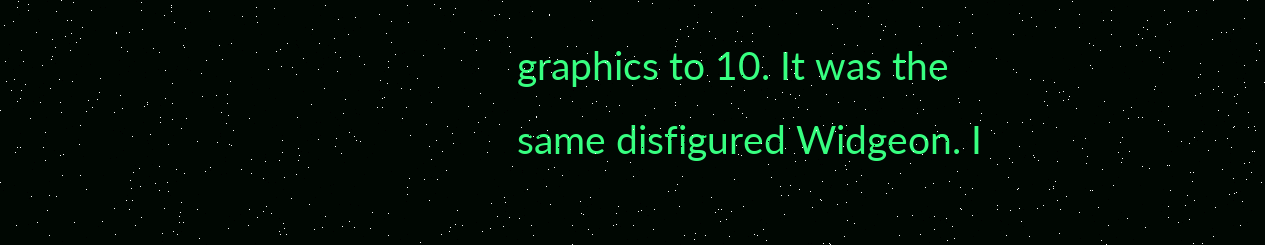graphics to 10. It was the same disfigured Widgeon. I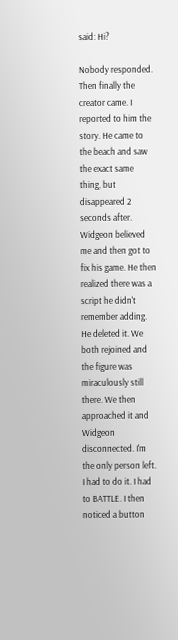said: Hi?

Nobody responded. Then finally the creator came. I reported to him the story. He came to the beach and saw the exact same thing, but disappeared 2 seconds after. Widgeon believed me and then got to fix his game. He then realized there was a script he didn't remember adding. He deleted it. We both rejoined and the figure was miraculously still there. We then approached it and Widgeon disconnected. I'm the only person left. I had to do it. I had to BATTLE. I then noticed a button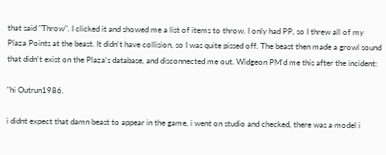that said "Throw". I clicked it and showed me a list of items to throw. I only had PP, so I threw all of my Plaza Points at the beast. It didn't have collision, so I was quite pissed off. The beast then made a growl sound that didn't exist on the Plaza's database, and disconnected me out. Widgeon PM'd me this after the incident:

"hi Outrun1986.

i didnt expect that damn beast to appear in the game, i went on studio and checked, there was a model i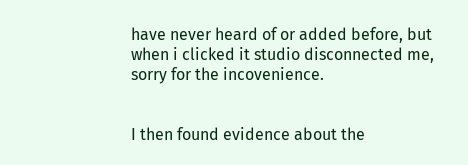have never heard of or added before, but when i clicked it studio disconnected me, sorry for the incovenience.


I then found evidence about the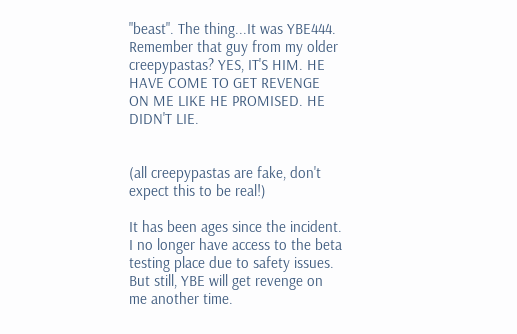"beast". The thing...It was YBE444. Remember that guy from my older creepypastas? YES, IT'S HIM. HE HAVE COME TO GET REVENGE ON ME LIKE HE PROMISED. HE DIDN'T LIE.


(all creepypastas are fake, don't expect this to be real!)

It has been ages since the incident. I no longer have access to the beta testing place due to safety issues. But still, YBE will get revenge on me another time.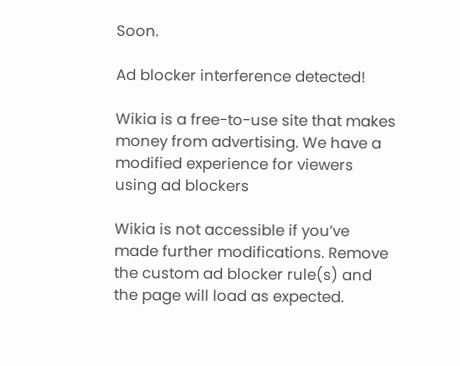Soon.

Ad blocker interference detected!

Wikia is a free-to-use site that makes money from advertising. We have a modified experience for viewers using ad blockers

Wikia is not accessible if you’ve made further modifications. Remove the custom ad blocker rule(s) and the page will load as expected.